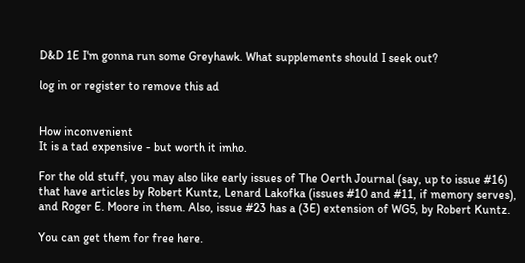D&D 1E I'm gonna run some Greyhawk. What supplements should I seek out?

log in or register to remove this ad


How inconvenient
It is a tad expensive - but worth it imho.

For the old stuff, you may also like early issues of The Oerth Journal (say, up to issue #16) that have articles by Robert Kuntz, Lenard Lakofka (issues #10 and #11, if memory serves), and Roger E. Moore in them. Also, issue #23 has a (3E) extension of WG5, by Robert Kuntz.

You can get them for free here.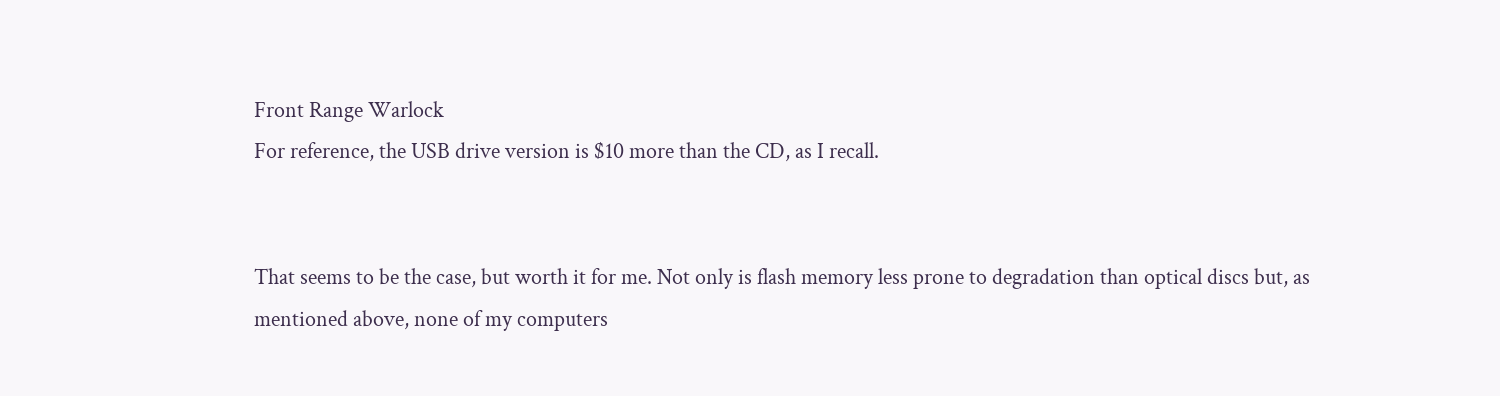Front Range Warlock
For reference, the USB drive version is $10 more than the CD, as I recall.


That seems to be the case, but worth it for me. Not only is flash memory less prone to degradation than optical discs but, as mentioned above, none of my computers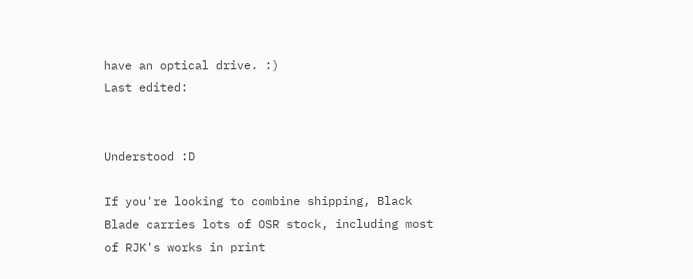have an optical drive. :)
Last edited:


Understood :D

If you're looking to combine shipping, Black Blade carries lots of OSR stock, including most of RJK's works in print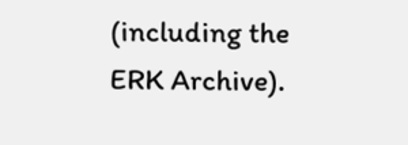(including the ERK Archive).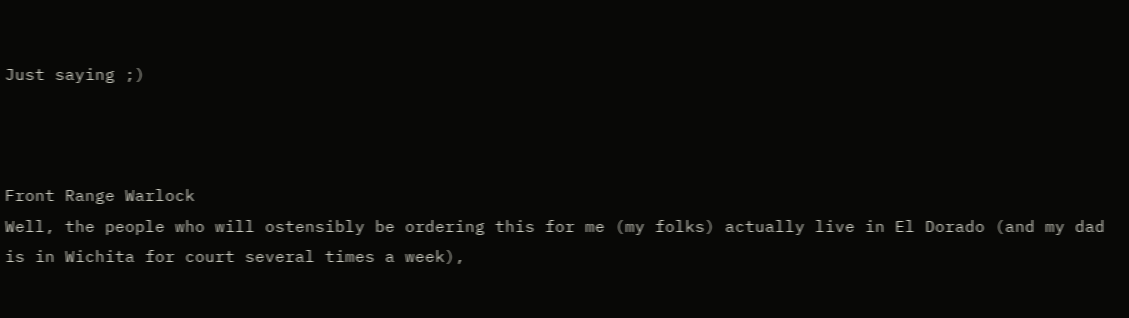Just saying ;)



Front Range Warlock
Well, the people who will ostensibly be ordering this for me (my folks) actually live in El Dorado (and my dad is in Wichita for court several times a week),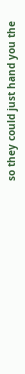so they could just hand you the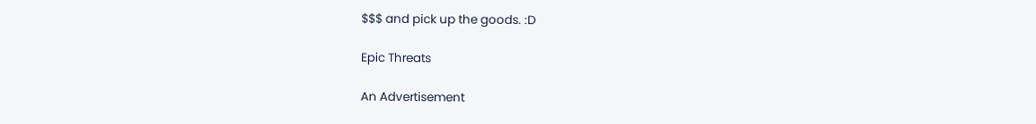$$$ and pick up the goods. :D

Epic Threats

An Advertisement